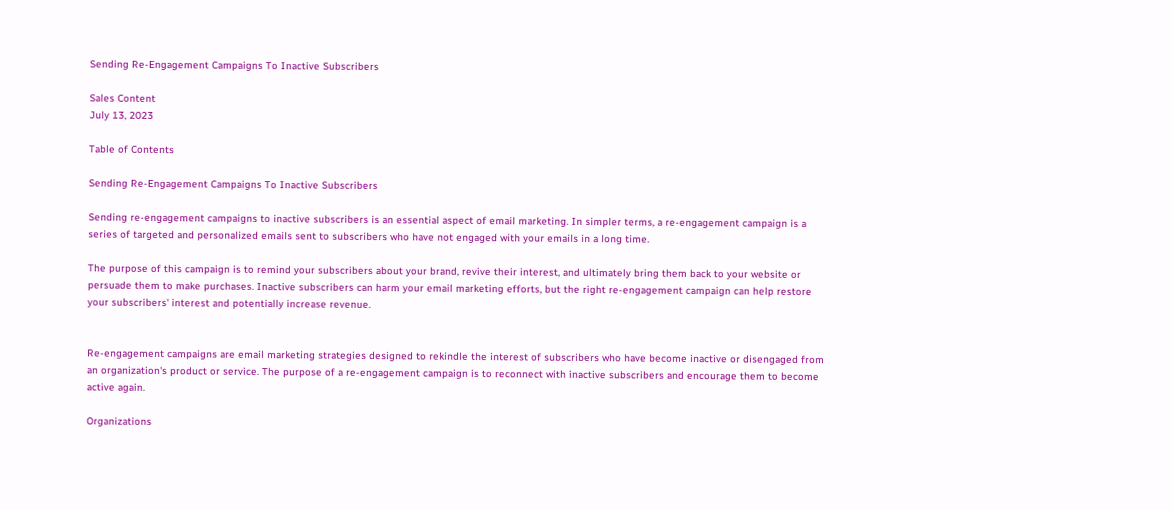Sending Re-Engagement Campaigns To Inactive Subscribers

Sales Content
July 13, 2023

Table of Contents

Sending Re-Engagement Campaigns To Inactive Subscribers

Sending re-engagement campaigns to inactive subscribers is an essential aspect of email marketing. In simpler terms, a re-engagement campaign is a series of targeted and personalized emails sent to subscribers who have not engaged with your emails in a long time.

The purpose of this campaign is to remind your subscribers about your brand, revive their interest, and ultimately bring them back to your website or persuade them to make purchases. Inactive subscribers can harm your email marketing efforts, but the right re-engagement campaign can help restore your subscribers' interest and potentially increase revenue.


Re-engagement campaigns are email marketing strategies designed to rekindle the interest of subscribers who have become inactive or disengaged from an organization's product or service. The purpose of a re-engagement campaign is to reconnect with inactive subscribers and encourage them to become active again.

Organizations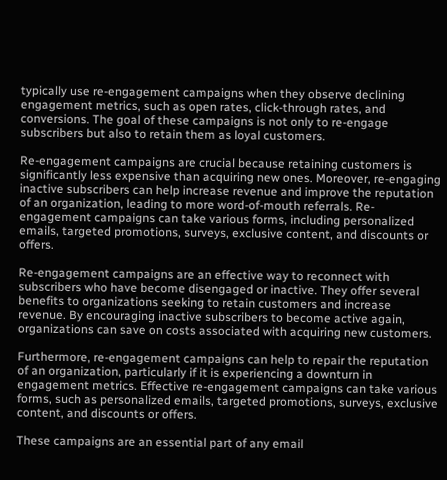typically use re-engagement campaigns when they observe declining engagement metrics, such as open rates, click-through rates, and conversions. The goal of these campaigns is not only to re-engage subscribers but also to retain them as loyal customers.

Re-engagement campaigns are crucial because retaining customers is significantly less expensive than acquiring new ones. Moreover, re-engaging inactive subscribers can help increase revenue and improve the reputation of an organization, leading to more word-of-mouth referrals. Re-engagement campaigns can take various forms, including personalized emails, targeted promotions, surveys, exclusive content, and discounts or offers.

Re-engagement campaigns are an effective way to reconnect with subscribers who have become disengaged or inactive. They offer several benefits to organizations seeking to retain customers and increase revenue. By encouraging inactive subscribers to become active again, organizations can save on costs associated with acquiring new customers.

Furthermore, re-engagement campaigns can help to repair the reputation of an organization, particularly if it is experiencing a downturn in engagement metrics. Effective re-engagement campaigns can take various forms, such as personalized emails, targeted promotions, surveys, exclusive content, and discounts or offers.

These campaigns are an essential part of any email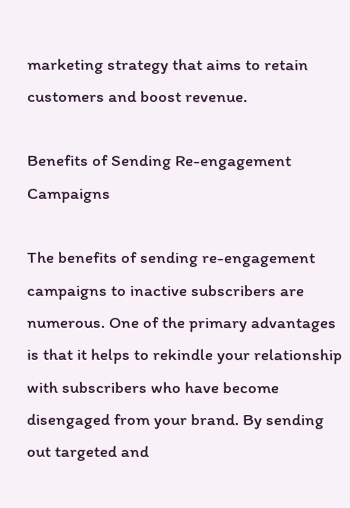marketing strategy that aims to retain customers and boost revenue.

Benefits of Sending Re-engagement Campaigns

The benefits of sending re-engagement campaigns to inactive subscribers are numerous. One of the primary advantages is that it helps to rekindle your relationship with subscribers who have become disengaged from your brand. By sending out targeted and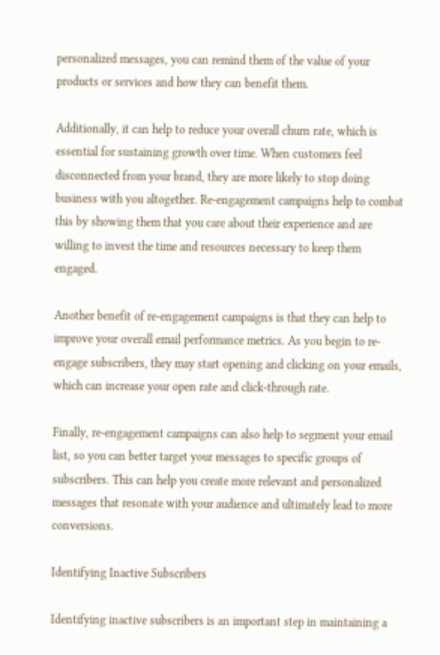personalized messages, you can remind them of the value of your products or services and how they can benefit them.

Additionally, it can help to reduce your overall churn rate, which is essential for sustaining growth over time. When customers feel disconnected from your brand, they are more likely to stop doing business with you altogether. Re-engagement campaigns help to combat this by showing them that you care about their experience and are willing to invest the time and resources necessary to keep them engaged.

Another benefit of re-engagement campaigns is that they can help to improve your overall email performance metrics. As you begin to re-engage subscribers, they may start opening and clicking on your emails, which can increase your open rate and click-through rate.

Finally, re-engagement campaigns can also help to segment your email list, so you can better target your messages to specific groups of subscribers. This can help you create more relevant and personalized messages that resonate with your audience and ultimately lead to more conversions.

Identifying Inactive Subscribers

Identifying inactive subscribers is an important step in maintaining a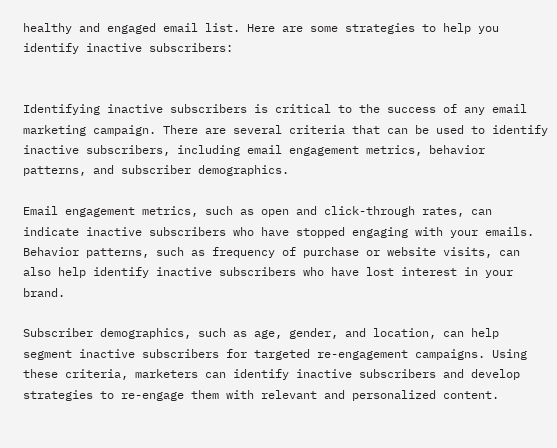healthy and engaged email list. Here are some strategies to help you identify inactive subscribers:


Identifying inactive subscribers is critical to the success of any email marketing campaign. There are several criteria that can be used to identify inactive subscribers, including email engagement metrics, behavior patterns, and subscriber demographics.

Email engagement metrics, such as open and click-through rates, can indicate inactive subscribers who have stopped engaging with your emails. Behavior patterns, such as frequency of purchase or website visits, can also help identify inactive subscribers who have lost interest in your brand.

Subscriber demographics, such as age, gender, and location, can help segment inactive subscribers for targeted re-engagement campaigns. Using these criteria, marketers can identify inactive subscribers and develop strategies to re-engage them with relevant and personalized content.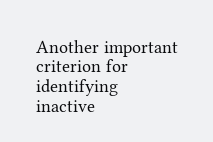Another important criterion for identifying inactive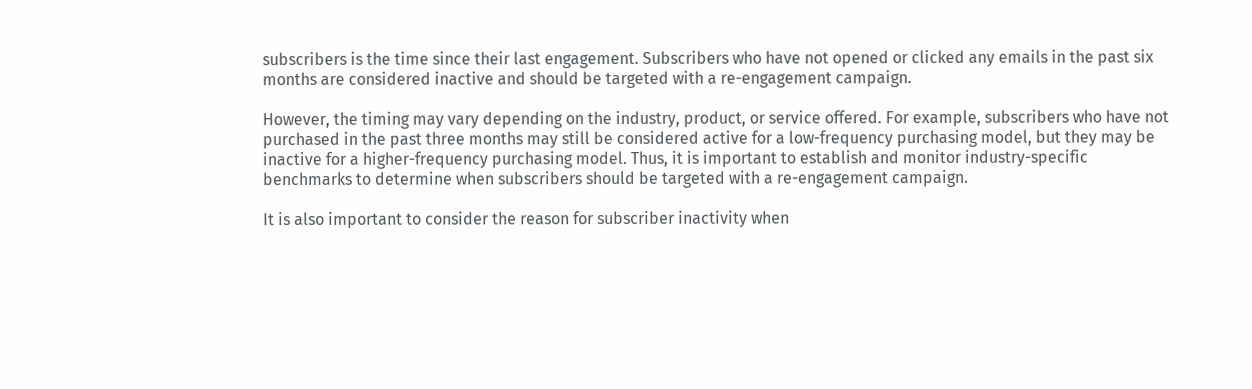subscribers is the time since their last engagement. Subscribers who have not opened or clicked any emails in the past six months are considered inactive and should be targeted with a re-engagement campaign.

However, the timing may vary depending on the industry, product, or service offered. For example, subscribers who have not purchased in the past three months may still be considered active for a low-frequency purchasing model, but they may be inactive for a higher-frequency purchasing model. Thus, it is important to establish and monitor industry-specific benchmarks to determine when subscribers should be targeted with a re-engagement campaign.

It is also important to consider the reason for subscriber inactivity when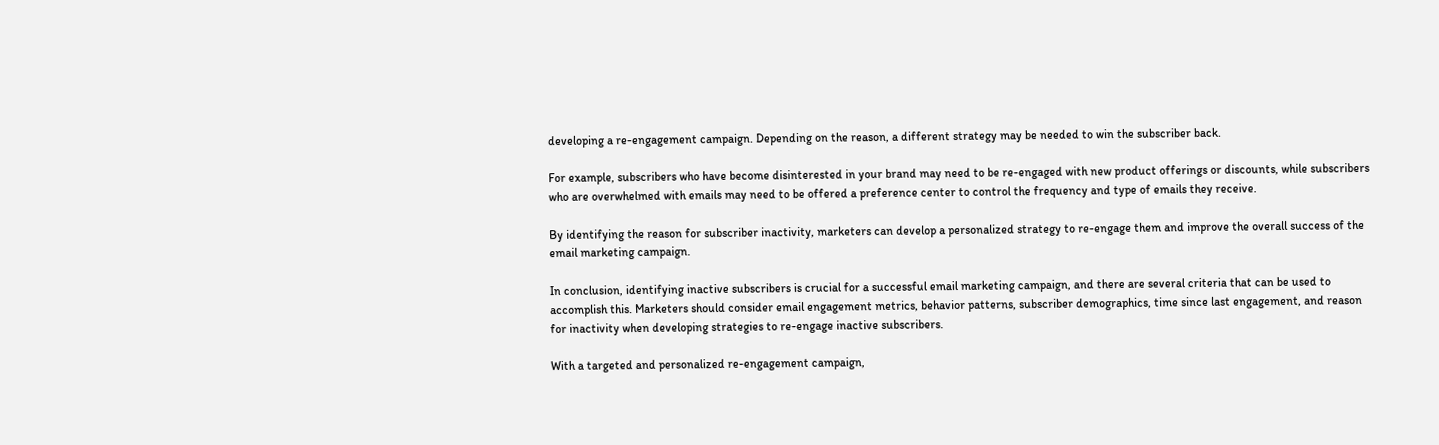developing a re-engagement campaign. Depending on the reason, a different strategy may be needed to win the subscriber back.

For example, subscribers who have become disinterested in your brand may need to be re-engaged with new product offerings or discounts, while subscribers who are overwhelmed with emails may need to be offered a preference center to control the frequency and type of emails they receive.

By identifying the reason for subscriber inactivity, marketers can develop a personalized strategy to re-engage them and improve the overall success of the email marketing campaign.

In conclusion, identifying inactive subscribers is crucial for a successful email marketing campaign, and there are several criteria that can be used to accomplish this. Marketers should consider email engagement metrics, behavior patterns, subscriber demographics, time since last engagement, and reason for inactivity when developing strategies to re-engage inactive subscribers.

With a targeted and personalized re-engagement campaign,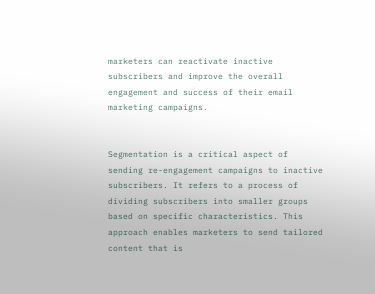marketers can reactivate inactive subscribers and improve the overall engagement and success of their email marketing campaigns.


Segmentation is a critical aspect of sending re-engagement campaigns to inactive subscribers. It refers to a process of dividing subscribers into smaller groups based on specific characteristics. This approach enables marketers to send tailored content that is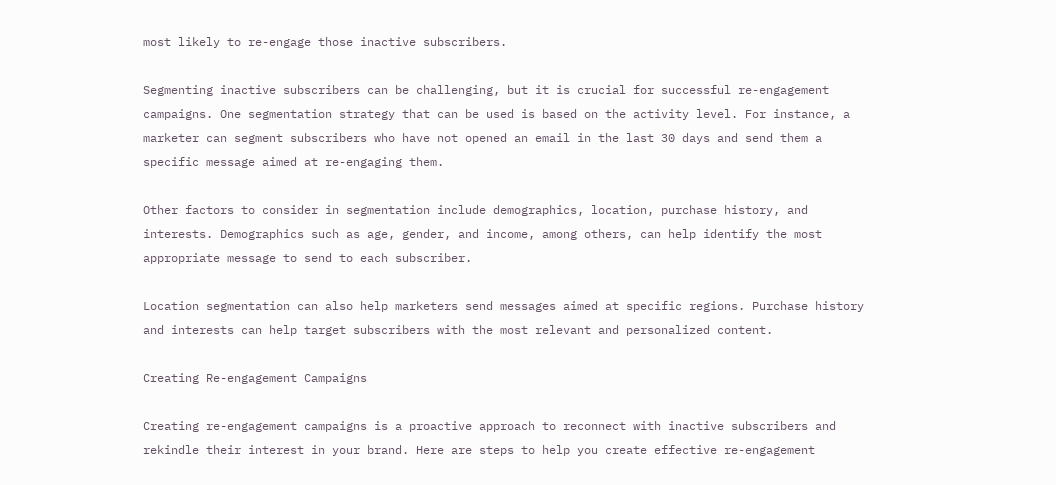most likely to re-engage those inactive subscribers.

Segmenting inactive subscribers can be challenging, but it is crucial for successful re-engagement campaigns. One segmentation strategy that can be used is based on the activity level. For instance, a marketer can segment subscribers who have not opened an email in the last 30 days and send them a specific message aimed at re-engaging them.

Other factors to consider in segmentation include demographics, location, purchase history, and interests. Demographics such as age, gender, and income, among others, can help identify the most appropriate message to send to each subscriber.

Location segmentation can also help marketers send messages aimed at specific regions. Purchase history and interests can help target subscribers with the most relevant and personalized content.

Creating Re-engagement Campaigns

Creating re-engagement campaigns is a proactive approach to reconnect with inactive subscribers and rekindle their interest in your brand. Here are steps to help you create effective re-engagement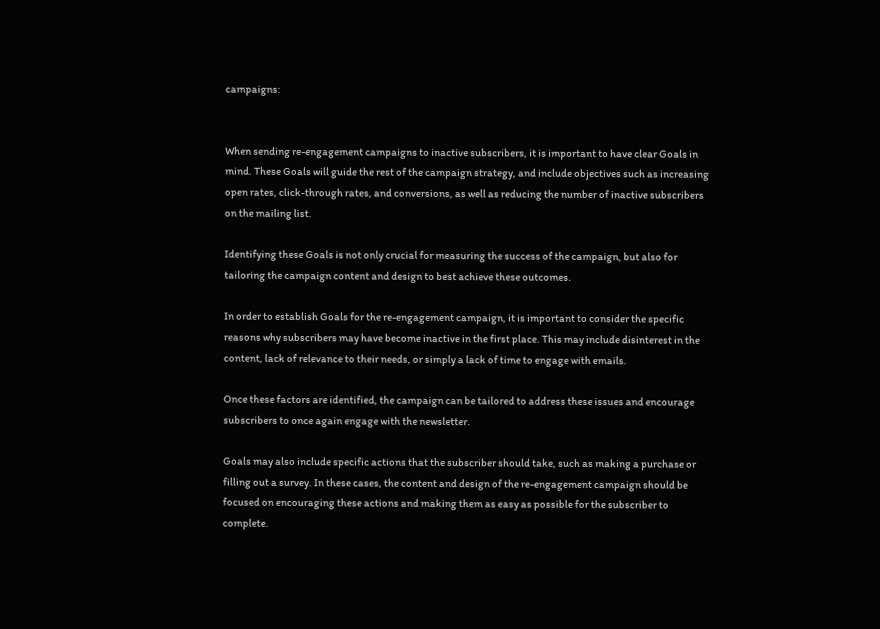campaigns:


When sending re-engagement campaigns to inactive subscribers, it is important to have clear Goals in mind. These Goals will guide the rest of the campaign strategy, and include objectives such as increasing open rates, click-through rates, and conversions, as well as reducing the number of inactive subscribers on the mailing list.

Identifying these Goals is not only crucial for measuring the success of the campaign, but also for tailoring the campaign content and design to best achieve these outcomes.

In order to establish Goals for the re-engagement campaign, it is important to consider the specific reasons why subscribers may have become inactive in the first place. This may include disinterest in the content, lack of relevance to their needs, or simply a lack of time to engage with emails.

Once these factors are identified, the campaign can be tailored to address these issues and encourage subscribers to once again engage with the newsletter.

Goals may also include specific actions that the subscriber should take, such as making a purchase or filling out a survey. In these cases, the content and design of the re-engagement campaign should be focused on encouraging these actions and making them as easy as possible for the subscriber to complete.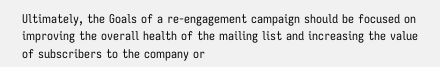Ultimately, the Goals of a re-engagement campaign should be focused on improving the overall health of the mailing list and increasing the value of subscribers to the company or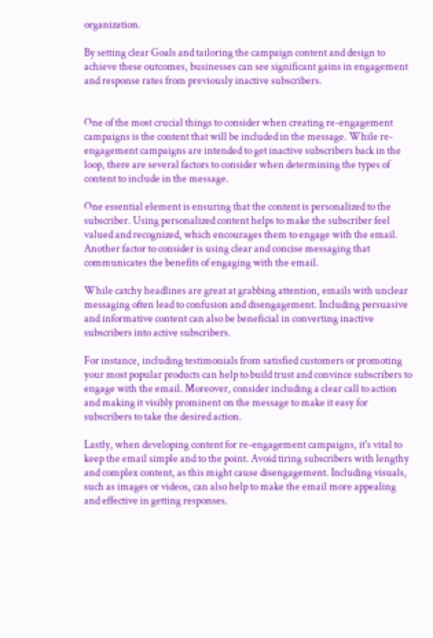organization.

By setting clear Goals and tailoring the campaign content and design to achieve these outcomes, businesses can see significant gains in engagement and response rates from previously inactive subscribers.


One of the most crucial things to consider when creating re-engagement campaigns is the content that will be included in the message. While re-engagement campaigns are intended to get inactive subscribers back in the loop, there are several factors to consider when determining the types of content to include in the message.

One essential element is ensuring that the content is personalized to the subscriber. Using personalized content helps to make the subscriber feel valued and recognized, which encourages them to engage with the email. Another factor to consider is using clear and concise messaging that communicates the benefits of engaging with the email.

While catchy headlines are great at grabbing attention, emails with unclear messaging often lead to confusion and disengagement. Including persuasive and informative content can also be beneficial in converting inactive subscribers into active subscribers.

For instance, including testimonials from satisfied customers or promoting your most popular products can help to build trust and convince subscribers to engage with the email. Moreover, consider including a clear call to action and making it visibly prominent on the message to make it easy for subscribers to take the desired action.

Lastly, when developing content for re-engagement campaigns, it's vital to keep the email simple and to the point. Avoid tiring subscribers with lengthy and complex content, as this might cause disengagement. Including visuals, such as images or videos, can also help to make the email more appealing and effective in getting responses.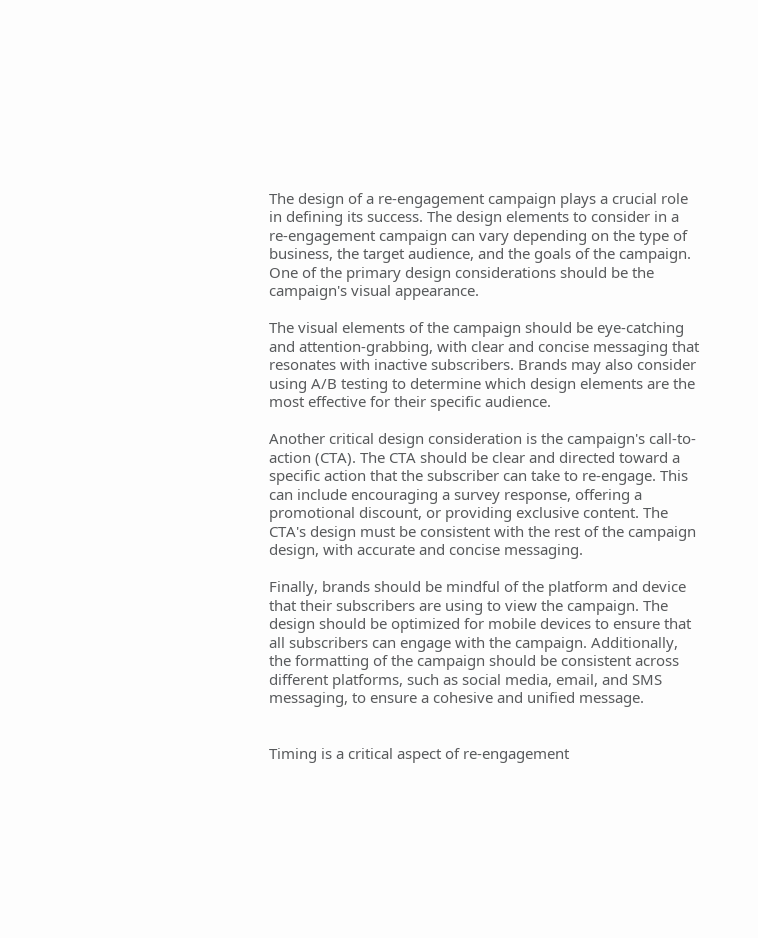The design of a re-engagement campaign plays a crucial role in defining its success. The design elements to consider in a re-engagement campaign can vary depending on the type of business, the target audience, and the goals of the campaign. One of the primary design considerations should be the campaign's visual appearance.

The visual elements of the campaign should be eye-catching and attention-grabbing, with clear and concise messaging that resonates with inactive subscribers. Brands may also consider using A/B testing to determine which design elements are the most effective for their specific audience.

Another critical design consideration is the campaign's call-to-action (CTA). The CTA should be clear and directed toward a specific action that the subscriber can take to re-engage. This can include encouraging a survey response, offering a promotional discount, or providing exclusive content. The CTA's design must be consistent with the rest of the campaign design, with accurate and concise messaging.

Finally, brands should be mindful of the platform and device that their subscribers are using to view the campaign. The design should be optimized for mobile devices to ensure that all subscribers can engage with the campaign. Additionally, the formatting of the campaign should be consistent across different platforms, such as social media, email, and SMS messaging, to ensure a cohesive and unified message.


Timing is a critical aspect of re-engagement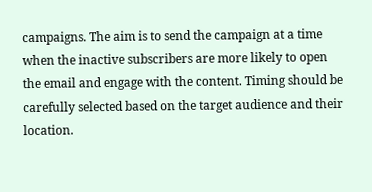campaigns. The aim is to send the campaign at a time when the inactive subscribers are more likely to open the email and engage with the content. Timing should be carefully selected based on the target audience and their location.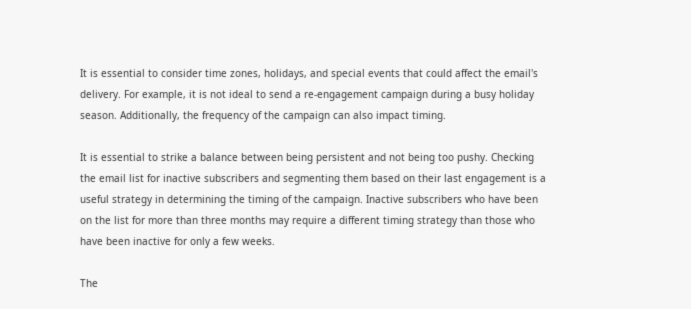It is essential to consider time zones, holidays, and special events that could affect the email's delivery. For example, it is not ideal to send a re-engagement campaign during a busy holiday season. Additionally, the frequency of the campaign can also impact timing.

It is essential to strike a balance between being persistent and not being too pushy. Checking the email list for inactive subscribers and segmenting them based on their last engagement is a useful strategy in determining the timing of the campaign. Inactive subscribers who have been on the list for more than three months may require a different timing strategy than those who have been inactive for only a few weeks.

The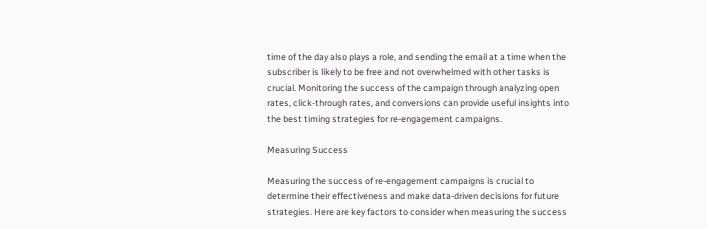time of the day also plays a role, and sending the email at a time when the subscriber is likely to be free and not overwhelmed with other tasks is crucial. Monitoring the success of the campaign through analyzing open rates, click-through rates, and conversions can provide useful insights into the best timing strategies for re-engagement campaigns.

Measuring Success

Measuring the success of re-engagement campaigns is crucial to determine their effectiveness and make data-driven decisions for future strategies. Here are key factors to consider when measuring the success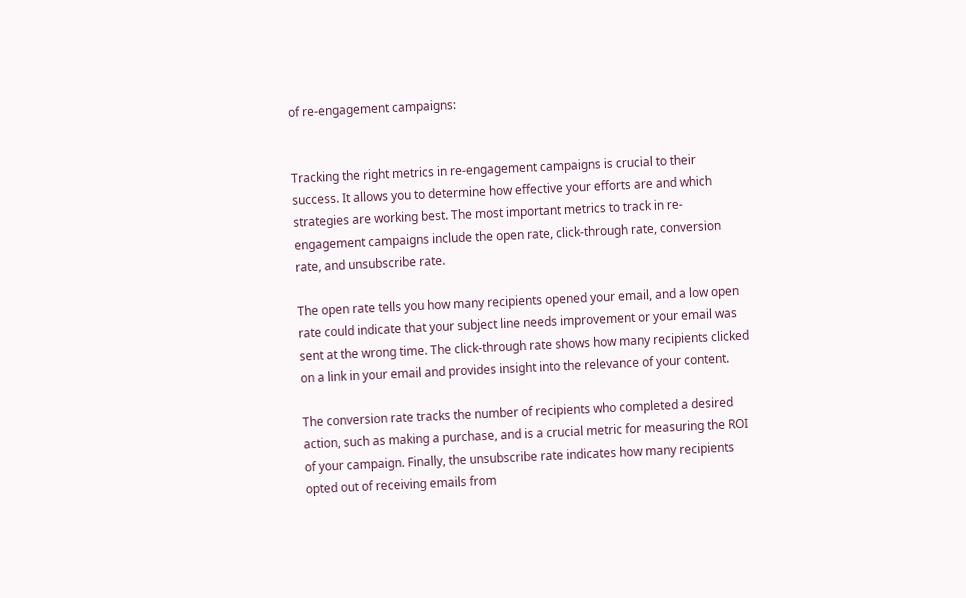of re-engagement campaigns:


Tracking the right metrics in re-engagement campaigns is crucial to their success. It allows you to determine how effective your efforts are and which strategies are working best. The most important metrics to track in re-engagement campaigns include the open rate, click-through rate, conversion rate, and unsubscribe rate.

The open rate tells you how many recipients opened your email, and a low open rate could indicate that your subject line needs improvement or your email was sent at the wrong time. The click-through rate shows how many recipients clicked on a link in your email and provides insight into the relevance of your content.

The conversion rate tracks the number of recipients who completed a desired action, such as making a purchase, and is a crucial metric for measuring the ROI of your campaign. Finally, the unsubscribe rate indicates how many recipients opted out of receiving emails from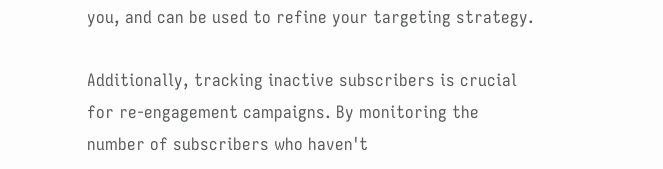you, and can be used to refine your targeting strategy.

Additionally, tracking inactive subscribers is crucial for re-engagement campaigns. By monitoring the number of subscribers who haven't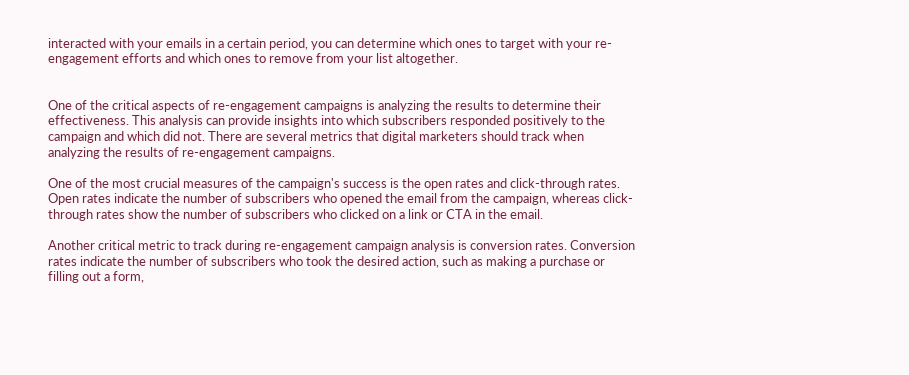interacted with your emails in a certain period, you can determine which ones to target with your re-engagement efforts and which ones to remove from your list altogether.


One of the critical aspects of re-engagement campaigns is analyzing the results to determine their effectiveness. This analysis can provide insights into which subscribers responded positively to the campaign and which did not. There are several metrics that digital marketers should track when analyzing the results of re-engagement campaigns.

One of the most crucial measures of the campaign's success is the open rates and click-through rates. Open rates indicate the number of subscribers who opened the email from the campaign, whereas click-through rates show the number of subscribers who clicked on a link or CTA in the email.

Another critical metric to track during re-engagement campaign analysis is conversion rates. Conversion rates indicate the number of subscribers who took the desired action, such as making a purchase or filling out a form,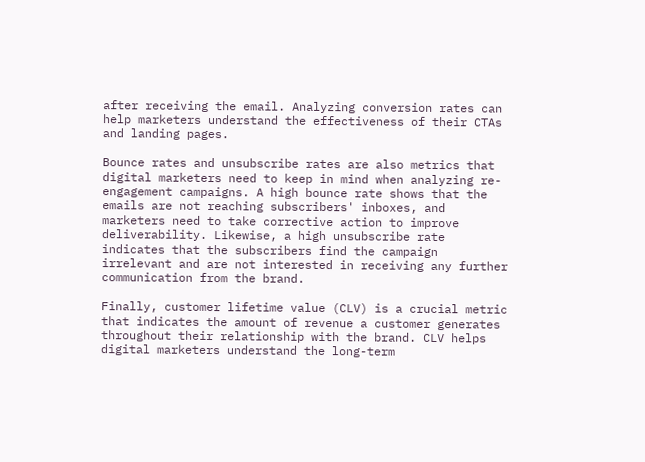after receiving the email. Analyzing conversion rates can help marketers understand the effectiveness of their CTAs and landing pages.

Bounce rates and unsubscribe rates are also metrics that digital marketers need to keep in mind when analyzing re-engagement campaigns. A high bounce rate shows that the emails are not reaching subscribers' inboxes, and marketers need to take corrective action to improve deliverability. Likewise, a high unsubscribe rate indicates that the subscribers find the campaign irrelevant and are not interested in receiving any further communication from the brand.

Finally, customer lifetime value (CLV) is a crucial metric that indicates the amount of revenue a customer generates throughout their relationship with the brand. CLV helps digital marketers understand the long-term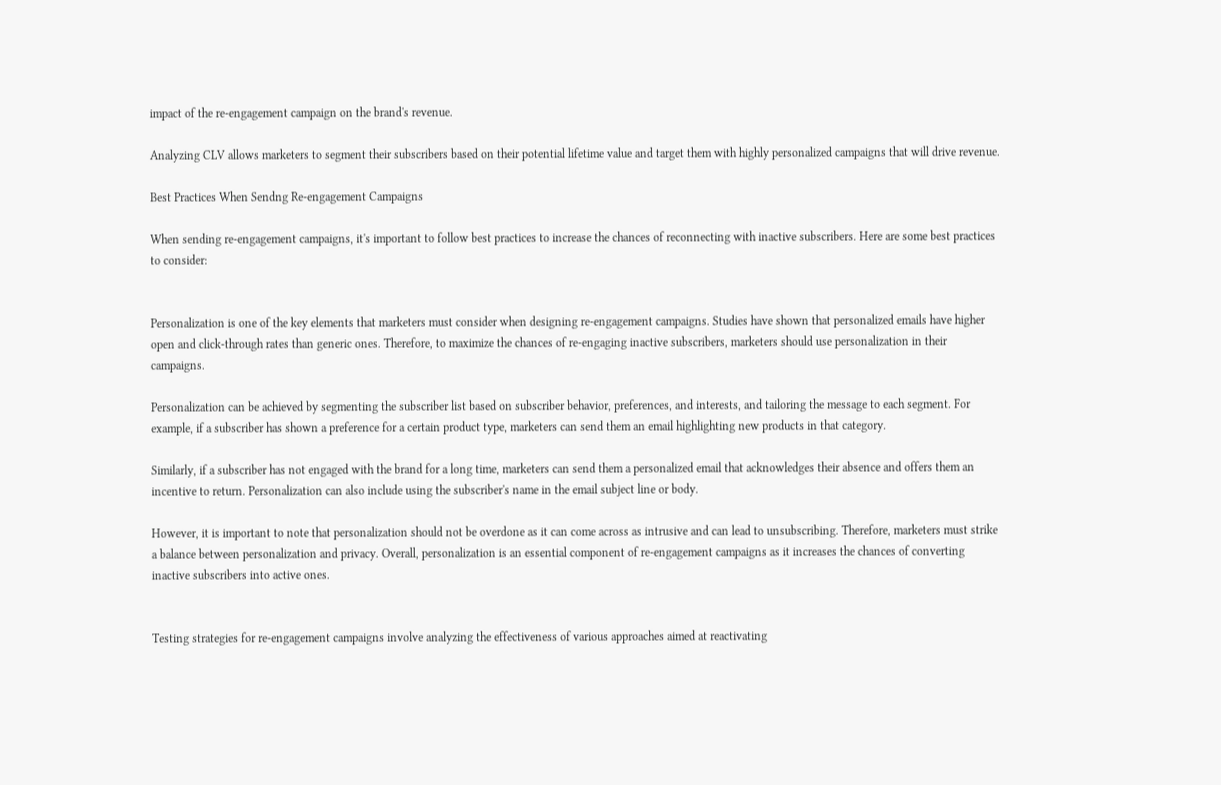impact of the re-engagement campaign on the brand's revenue.

Analyzing CLV allows marketers to segment their subscribers based on their potential lifetime value and target them with highly personalized campaigns that will drive revenue.

Best Practices When Sendng Re-engagement Campaigns

When sending re-engagement campaigns, it's important to follow best practices to increase the chances of reconnecting with inactive subscribers. Here are some best practices to consider:


Personalization is one of the key elements that marketers must consider when designing re-engagement campaigns. Studies have shown that personalized emails have higher open and click-through rates than generic ones. Therefore, to maximize the chances of re-engaging inactive subscribers, marketers should use personalization in their campaigns.

Personalization can be achieved by segmenting the subscriber list based on subscriber behavior, preferences, and interests, and tailoring the message to each segment. For example, if a subscriber has shown a preference for a certain product type, marketers can send them an email highlighting new products in that category.

Similarly, if a subscriber has not engaged with the brand for a long time, marketers can send them a personalized email that acknowledges their absence and offers them an incentive to return. Personalization can also include using the subscriber's name in the email subject line or body.

However, it is important to note that personalization should not be overdone as it can come across as intrusive and can lead to unsubscribing. Therefore, marketers must strike a balance between personalization and privacy. Overall, personalization is an essential component of re-engagement campaigns as it increases the chances of converting inactive subscribers into active ones.


Testing strategies for re-engagement campaigns involve analyzing the effectiveness of various approaches aimed at reactivating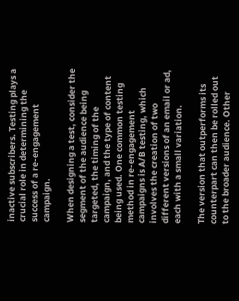inactive subscribers. Testing plays a crucial role in determining the success of a re-engagement campaign.

When designing a test, consider the segment of the audience being targeted, the timing of the campaign, and the type of content being used. One common testing method in re-engagement campaigns is A/B testing, which involves the creation of two different versions of an email or ad, each with a small variation.

The version that outperforms its counterpart can then be rolled out to the broader audience. Other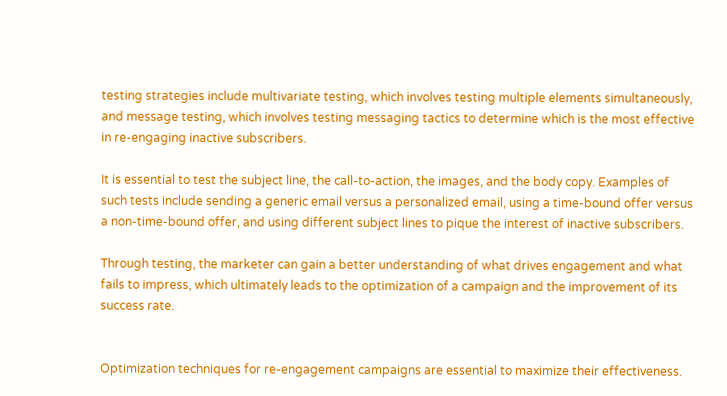testing strategies include multivariate testing, which involves testing multiple elements simultaneously, and message testing, which involves testing messaging tactics to determine which is the most effective in re-engaging inactive subscribers.

It is essential to test the subject line, the call-to-action, the images, and the body copy. Examples of such tests include sending a generic email versus a personalized email, using a time-bound offer versus a non-time-bound offer, and using different subject lines to pique the interest of inactive subscribers.

Through testing, the marketer can gain a better understanding of what drives engagement and what fails to impress, which ultimately leads to the optimization of a campaign and the improvement of its success rate.


Optimization techniques for re-engagement campaigns are essential to maximize their effectiveness.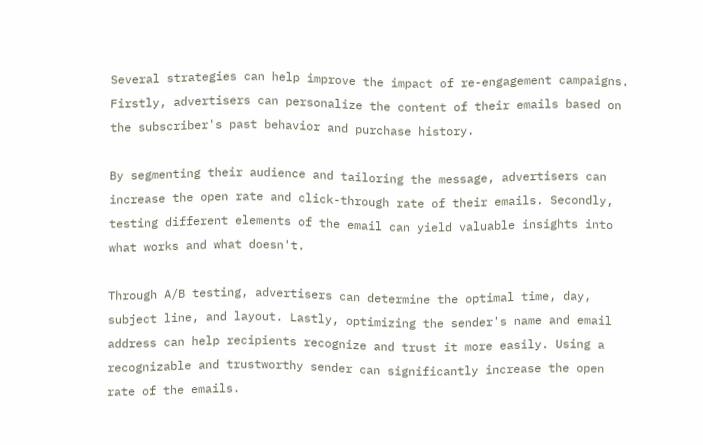Several strategies can help improve the impact of re-engagement campaigns. Firstly, advertisers can personalize the content of their emails based on the subscriber's past behavior and purchase history.

By segmenting their audience and tailoring the message, advertisers can increase the open rate and click-through rate of their emails. Secondly, testing different elements of the email can yield valuable insights into what works and what doesn't.

Through A/B testing, advertisers can determine the optimal time, day, subject line, and layout. Lastly, optimizing the sender's name and email address can help recipients recognize and trust it more easily. Using a recognizable and trustworthy sender can significantly increase the open rate of the emails.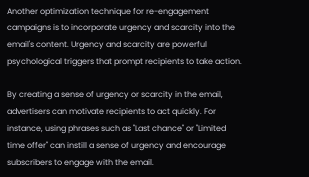Another optimization technique for re-engagement campaigns is to incorporate urgency and scarcity into the email's content. Urgency and scarcity are powerful psychological triggers that prompt recipients to take action.

By creating a sense of urgency or scarcity in the email, advertisers can motivate recipients to act quickly. For instance, using phrases such as "Last chance" or "Limited time offer" can instill a sense of urgency and encourage subscribers to engage with the email.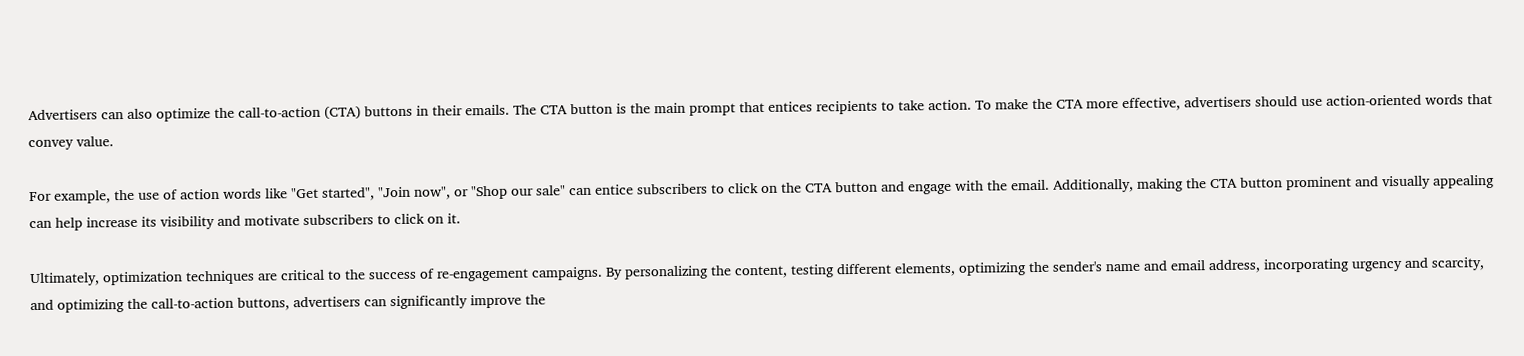Advertisers can also optimize the call-to-action (CTA) buttons in their emails. The CTA button is the main prompt that entices recipients to take action. To make the CTA more effective, advertisers should use action-oriented words that convey value.

For example, the use of action words like "Get started", "Join now", or "Shop our sale" can entice subscribers to click on the CTA button and engage with the email. Additionally, making the CTA button prominent and visually appealing can help increase its visibility and motivate subscribers to click on it.

Ultimately, optimization techniques are critical to the success of re-engagement campaigns. By personalizing the content, testing different elements, optimizing the sender's name and email address, incorporating urgency and scarcity, and optimizing the call-to-action buttons, advertisers can significantly improve the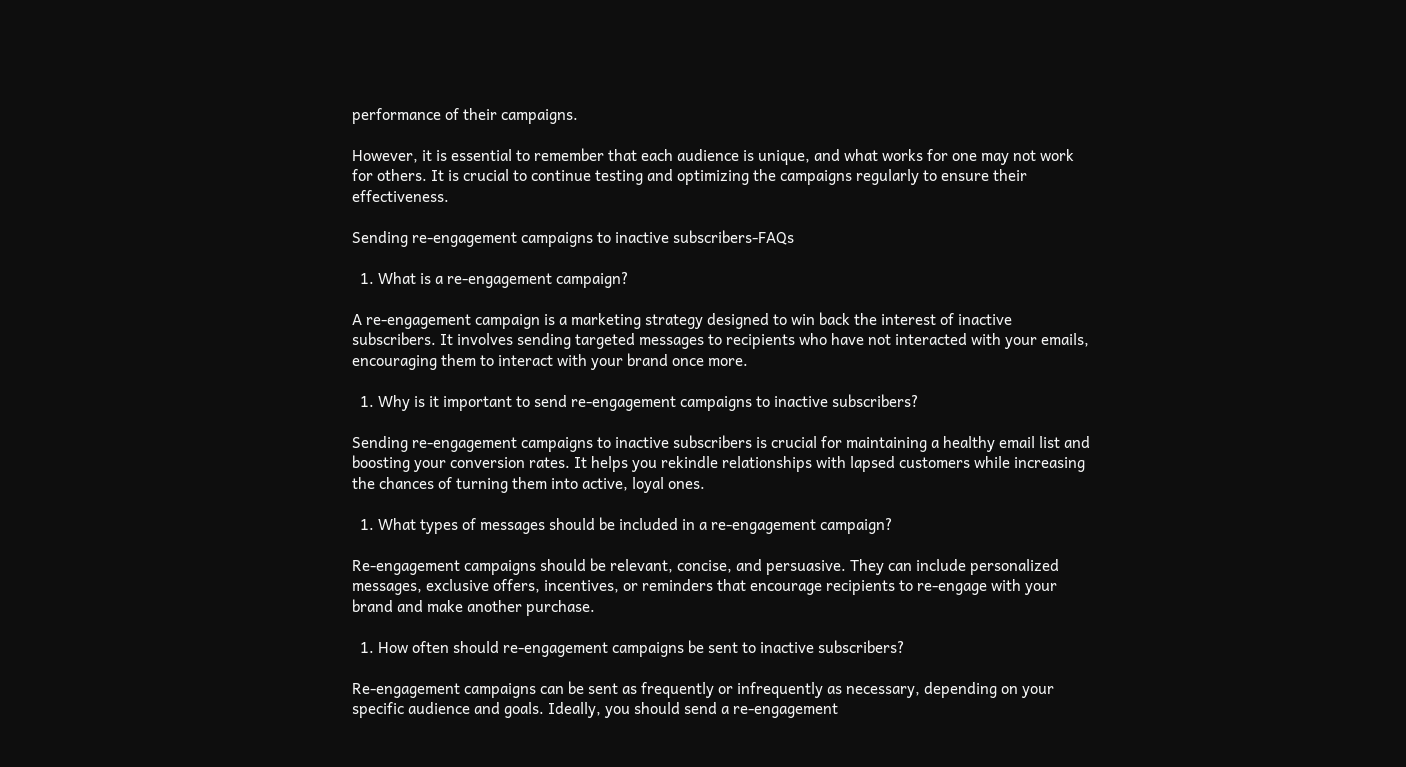performance of their campaigns.

However, it is essential to remember that each audience is unique, and what works for one may not work for others. It is crucial to continue testing and optimizing the campaigns regularly to ensure their effectiveness.

Sending re-engagement campaigns to inactive subscribers-FAQs

  1. What is a re-engagement campaign?

A re-engagement campaign is a marketing strategy designed to win back the interest of inactive subscribers. It involves sending targeted messages to recipients who have not interacted with your emails, encouraging them to interact with your brand once more.

  1. Why is it important to send re-engagement campaigns to inactive subscribers?

Sending re-engagement campaigns to inactive subscribers is crucial for maintaining a healthy email list and boosting your conversion rates. It helps you rekindle relationships with lapsed customers while increasing the chances of turning them into active, loyal ones.

  1. What types of messages should be included in a re-engagement campaign?

Re-engagement campaigns should be relevant, concise, and persuasive. They can include personalized messages, exclusive offers, incentives, or reminders that encourage recipients to re-engage with your brand and make another purchase.

  1. How often should re-engagement campaigns be sent to inactive subscribers?

Re-engagement campaigns can be sent as frequently or infrequently as necessary, depending on your specific audience and goals. Ideally, you should send a re-engagement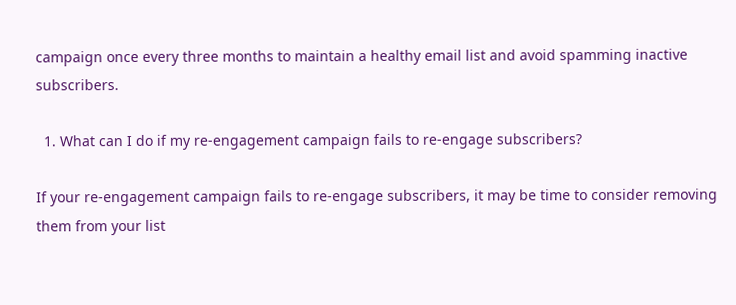campaign once every three months to maintain a healthy email list and avoid spamming inactive subscribers.

  1. What can I do if my re-engagement campaign fails to re-engage subscribers?

If your re-engagement campaign fails to re-engage subscribers, it may be time to consider removing them from your list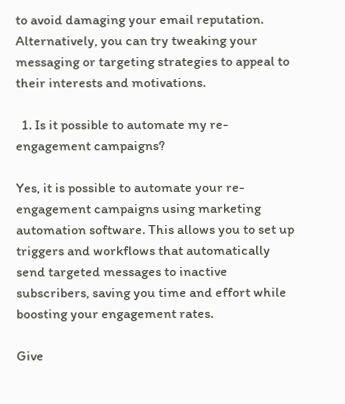to avoid damaging your email reputation. Alternatively, you can try tweaking your messaging or targeting strategies to appeal to their interests and motivations.

  1. Is it possible to automate my re-engagement campaigns?

Yes, it is possible to automate your re-engagement campaigns using marketing automation software. This allows you to set up triggers and workflows that automatically send targeted messages to inactive subscribers, saving you time and effort while boosting your engagement rates.

Give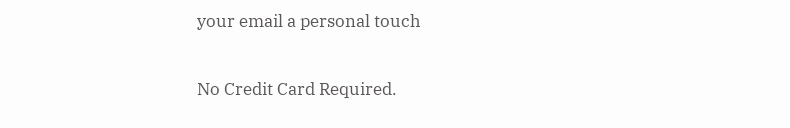your email a personal touch

No Credit Card Required.